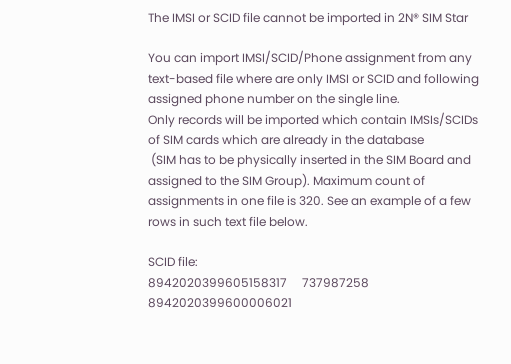The IMSI or SCID file cannot be imported in 2N® SIM Star

You can import IMSI/SCID/Phone assignment from any text-based file where are only IMSI or SCID and following assigned phone number on the single line.
Only records will be imported which contain IMSIs/SCIDs of SIM cards which are already in the database
 (SIM has to be physically inserted in the SIM Board and assigned to the SIM Group). Maximum count of assignments in one file is 320. See an example of a few rows in such text file below.

SCID file:
8942020399605158317     737987258
8942020399600006021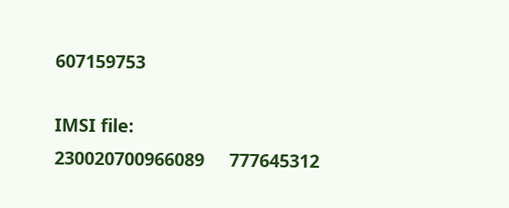607159753

IMSI file:
230020700966089     777645312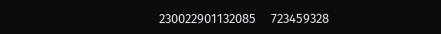230022901132085     723459328